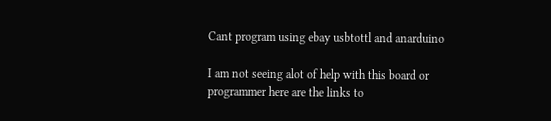Cant program using ebay usbtottl and anarduino

I am not seeing alot of help with this board or programmer here are the links to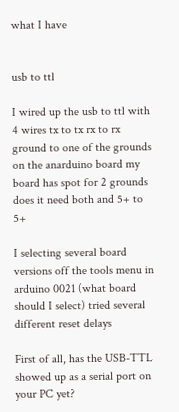what I have


usb to ttl

I wired up the usb to ttl with 4 wires tx to tx rx to rx ground to one of the grounds on the anarduino board my board has spot for 2 grounds does it need both and 5+ to 5+

I selecting several board versions off the tools menu in arduino 0021 (what board should I select) tried several different reset delays

First of all, has the USB-TTL showed up as a serial port on your PC yet?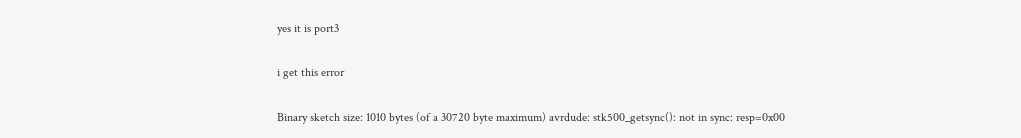yes it is port3

i get this error

Binary sketch size: 1010 bytes (of a 30720 byte maximum) avrdude: stk500_getsync(): not in sync: resp=0x00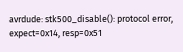avrdude: stk500_disable(): protocol error, expect=0x14, resp=0x51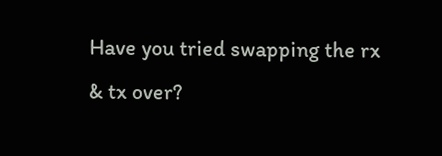Have you tried swapping the rx & tx over?